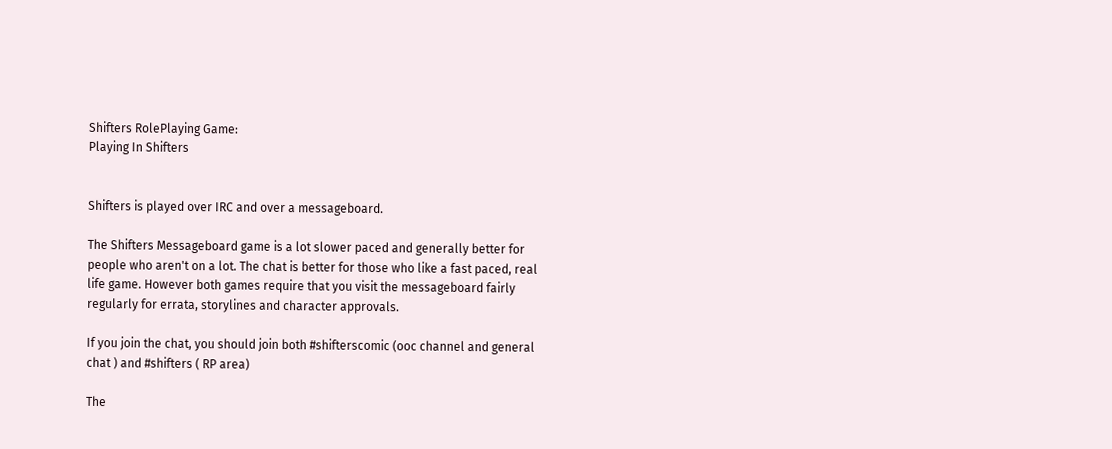Shifters RolePlaying Game:
Playing In Shifters


Shifters is played over IRC and over a messageboard.

The Shifters Messageboard game is a lot slower paced and generally better for people who aren't on a lot. The chat is better for those who like a fast paced, real life game. However both games require that you visit the messageboard fairly regularly for errata, storylines and character approvals.

If you join the chat, you should join both #shifterscomic (ooc channel and general chat ) and #shifters ( RP area)

The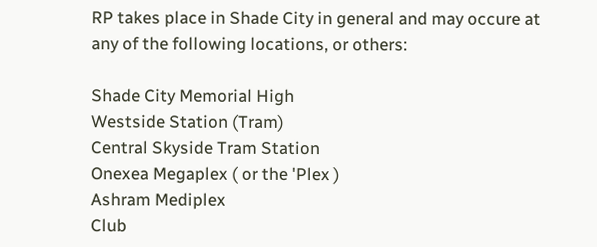RP takes place in Shade City in general and may occure at any of the following locations, or others:

Shade City Memorial High
Westside Station (Tram)
Central Skyside Tram Station
Onexea Megaplex ( or the 'Plex )
Ashram Mediplex
Club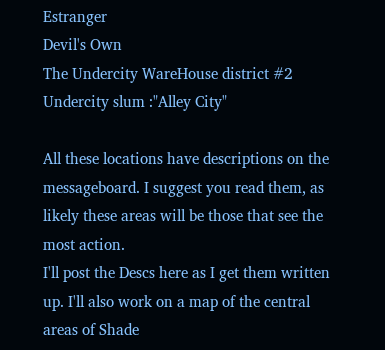Estranger
Devil's Own
The Undercity WareHouse district #2
Undercity slum :"Alley City"

All these locations have descriptions on the messageboard. I suggest you read them, as likely these areas will be those that see the most action.
I'll post the Descs here as I get them written up. I'll also work on a map of the central areas of Shade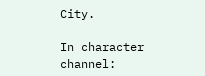City.

In character channel: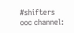#shifters
ooc channel: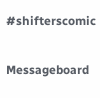#shifterscomic

Messageboard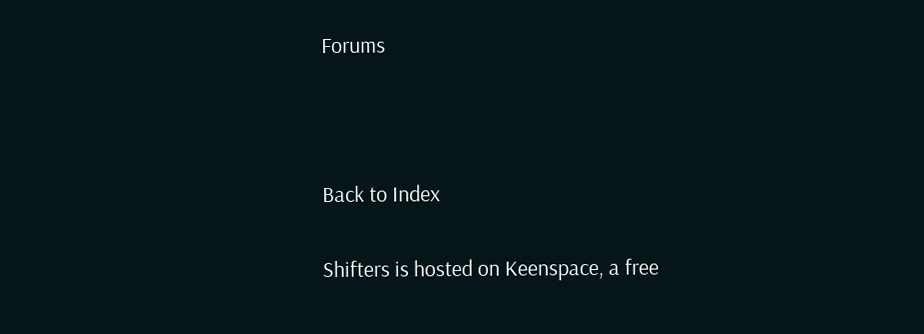Forums



Back to Index

Shifters is hosted on Keenspace, a free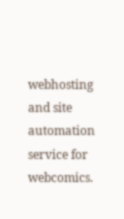webhosting and site automation service for webcomics.